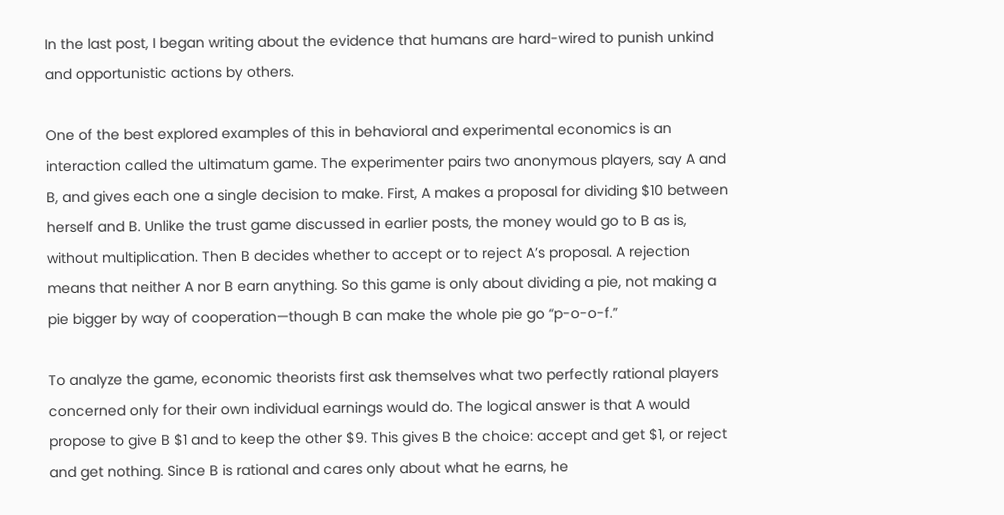In the last post, I began writing about the evidence that humans are hard-wired to punish unkind and opportunistic actions by others.

One of the best explored examples of this in behavioral and experimental economics is an interaction called the ultimatum game. The experimenter pairs two anonymous players, say A and B, and gives each one a single decision to make. First, A makes a proposal for dividing $10 between herself and B. Unlike the trust game discussed in earlier posts, the money would go to B as is, without multiplication. Then B decides whether to accept or to reject A’s proposal. A rejection means that neither A nor B earn anything. So this game is only about dividing a pie, not making a pie bigger by way of cooperation—though B can make the whole pie go “p-o-o-f.”

To analyze the game, economic theorists first ask themselves what two perfectly rational players concerned only for their own individual earnings would do. The logical answer is that A would propose to give B $1 and to keep the other $9. This gives B the choice: accept and get $1, or reject and get nothing. Since B is rational and cares only about what he earns, he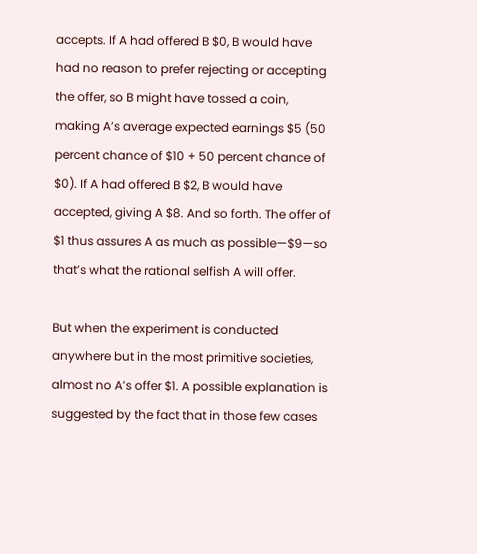accepts. If A had offered B $0, B would have had no reason to prefer rejecting or accepting the offer, so B might have tossed a coin, making A’s average expected earnings $5 (50 percent chance of $10 + 50 percent chance of $0). If A had offered B $2, B would have accepted, giving A $8. And so forth. The offer of $1 thus assures A as much as possible—$9—so that’s what the rational selfish A will offer.

But when the experiment is conducted anywhere but in the most primitive societies, almost no A’s offer $1. A possible explanation is suggested by the fact that in those few cases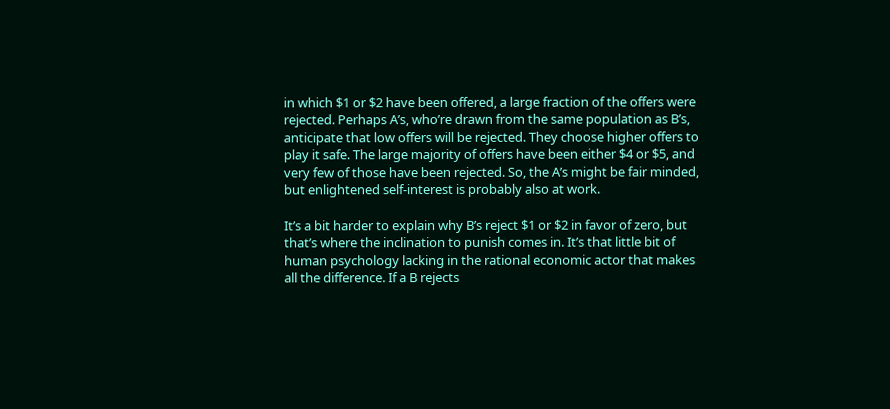in which $1 or $2 have been offered, a large fraction of the offers were rejected. Perhaps A’s, who’re drawn from the same population as B’s, anticipate that low offers will be rejected. They choose higher offers to play it safe. The large majority of offers have been either $4 or $5, and very few of those have been rejected. So, the A’s might be fair minded, but enlightened self-interest is probably also at work.

It’s a bit harder to explain why B’s reject $1 or $2 in favor of zero, but that’s where the inclination to punish comes in. It’s that little bit of human psychology lacking in the rational economic actor that makes all the difference. If a B rejects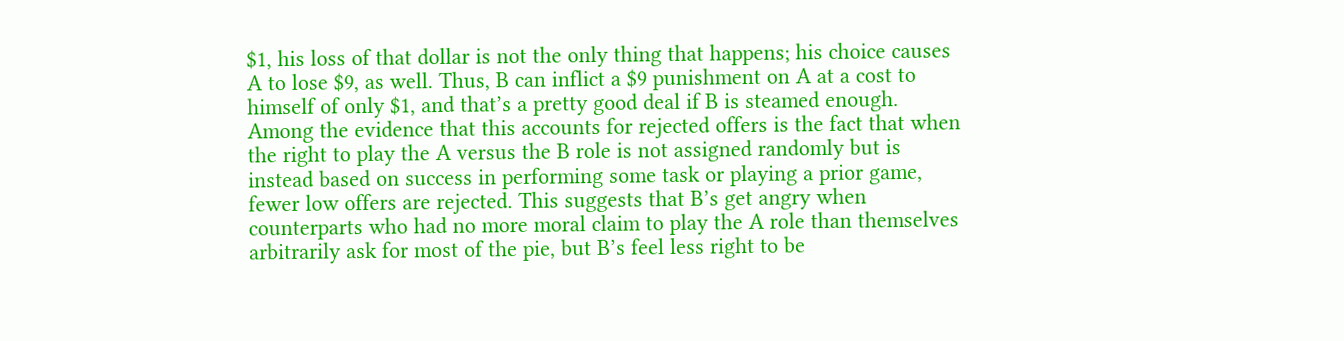$1, his loss of that dollar is not the only thing that happens; his choice causes A to lose $9, as well. Thus, B can inflict a $9 punishment on A at a cost to himself of only $1, and that’s a pretty good deal if B is steamed enough. Among the evidence that this accounts for rejected offers is the fact that when the right to play the A versus the B role is not assigned randomly but is instead based on success in performing some task or playing a prior game, fewer low offers are rejected. This suggests that B’s get angry when counterparts who had no more moral claim to play the A role than themselves arbitrarily ask for most of the pie, but B’s feel less right to be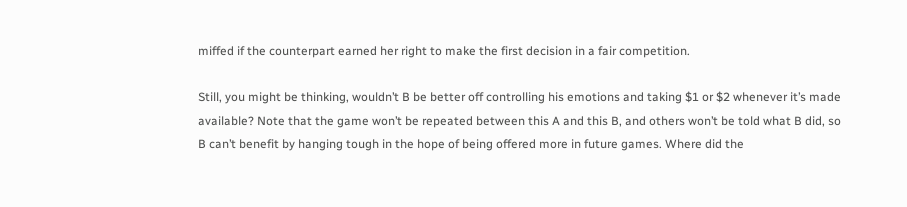miffed if the counterpart earned her right to make the first decision in a fair competition.

Still, you might be thinking, wouldn’t B be better off controlling his emotions and taking $1 or $2 whenever it’s made available? Note that the game won’t be repeated between this A and this B, and others won’t be told what B did, so B can’t benefit by hanging tough in the hope of being offered more in future games. Where did the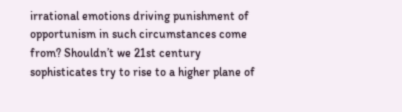irrational emotions driving punishment of opportunism in such circumstances come from? Shouldn’t we 21st century sophisticates try to rise to a higher plane of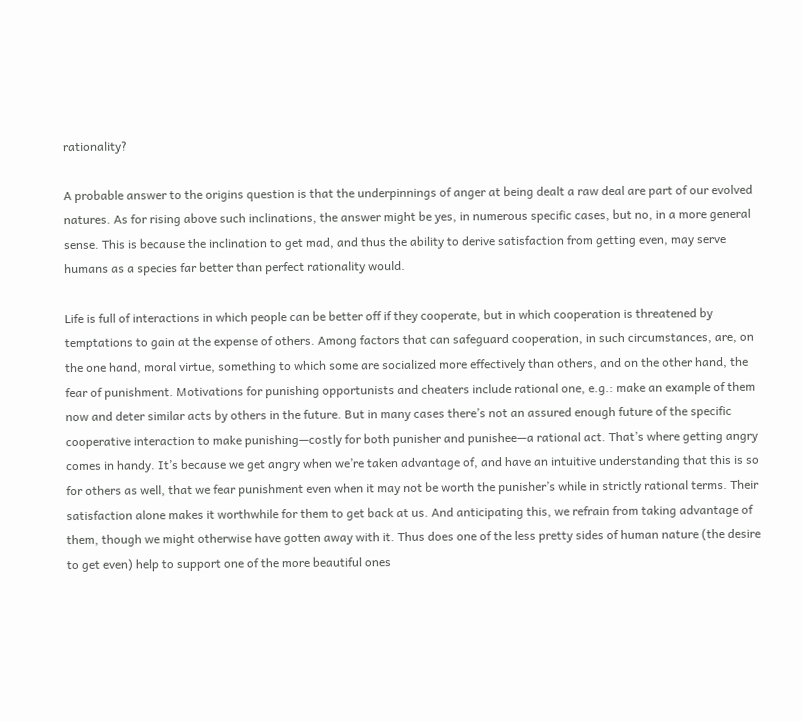rationality?

A probable answer to the origins question is that the underpinnings of anger at being dealt a raw deal are part of our evolved natures. As for rising above such inclinations, the answer might be yes, in numerous specific cases, but no, in a more general sense. This is because the inclination to get mad, and thus the ability to derive satisfaction from getting even, may serve humans as a species far better than perfect rationality would.

Life is full of interactions in which people can be better off if they cooperate, but in which cooperation is threatened by temptations to gain at the expense of others. Among factors that can safeguard cooperation, in such circumstances, are, on the one hand, moral virtue, something to which some are socialized more effectively than others, and on the other hand, the fear of punishment. Motivations for punishing opportunists and cheaters include rational one, e.g.: make an example of them now and deter similar acts by others in the future. But in many cases there’s not an assured enough future of the specific cooperative interaction to make punishing—costly for both punisher and punishee—a rational act. That’s where getting angry comes in handy. It’s because we get angry when we’re taken advantage of, and have an intuitive understanding that this is so for others as well, that we fear punishment even when it may not be worth the punisher’s while in strictly rational terms. Their satisfaction alone makes it worthwhile for them to get back at us. And anticipating this, we refrain from taking advantage of them, though we might otherwise have gotten away with it. Thus does one of the less pretty sides of human nature (the desire to get even) help to support one of the more beautiful ones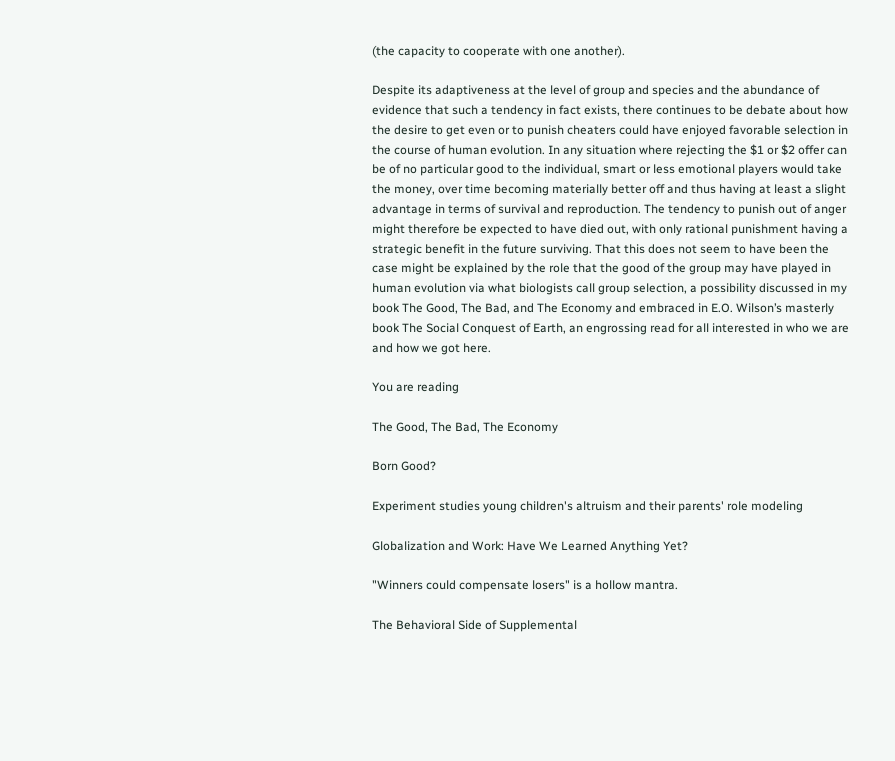(the capacity to cooperate with one another).

Despite its adaptiveness at the level of group and species and the abundance of evidence that such a tendency in fact exists, there continues to be debate about how the desire to get even or to punish cheaters could have enjoyed favorable selection in the course of human evolution. In any situation where rejecting the $1 or $2 offer can be of no particular good to the individual, smart or less emotional players would take the money, over time becoming materially better off and thus having at least a slight advantage in terms of survival and reproduction. The tendency to punish out of anger might therefore be expected to have died out, with only rational punishment having a strategic benefit in the future surviving. That this does not seem to have been the case might be explained by the role that the good of the group may have played in human evolution via what biologists call group selection, a possibility discussed in my book The Good, The Bad, and The Economy and embraced in E.O. Wilson’s masterly book The Social Conquest of Earth, an engrossing read for all interested in who we are and how we got here.

You are reading

The Good, The Bad, The Economy

Born Good?

Experiment studies young children's altruism and their parents' role modeling

Globalization and Work: Have We Learned Anything Yet?

"Winners could compensate losers" is a hollow mantra.

The Behavioral Side of Supplemental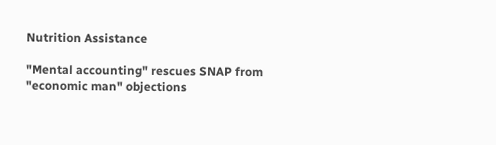Nutrition Assistance

"Mental accounting" rescues SNAP from "economic man" objections